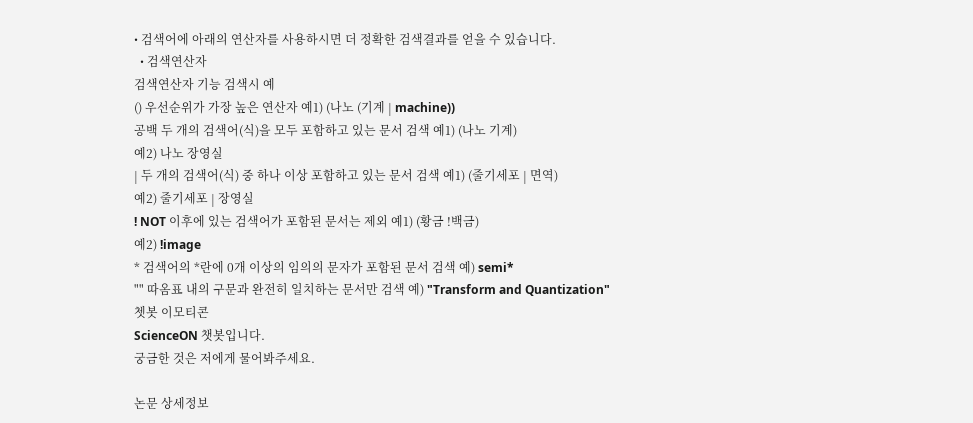• 검색어에 아래의 연산자를 사용하시면 더 정확한 검색결과를 얻을 수 있습니다.
  • 검색연산자
검색연산자 기능 검색시 예
() 우선순위가 가장 높은 연산자 예1) (나노 (기계 | machine))
공백 두 개의 검색어(식)을 모두 포함하고 있는 문서 검색 예1) (나노 기계)
예2) 나노 장영실
| 두 개의 검색어(식) 중 하나 이상 포함하고 있는 문서 검색 예1) (줄기세포 | 면역)
예2) 줄기세포 | 장영실
! NOT 이후에 있는 검색어가 포함된 문서는 제외 예1) (황금 !백금)
예2) !image
* 검색어의 *란에 0개 이상의 임의의 문자가 포함된 문서 검색 예) semi*
"" 따옴표 내의 구문과 완전히 일치하는 문서만 검색 예) "Transform and Quantization"
쳇봇 이모티콘
ScienceON 챗봇입니다.
궁금한 것은 저에게 물어봐주세요.

논문 상세정보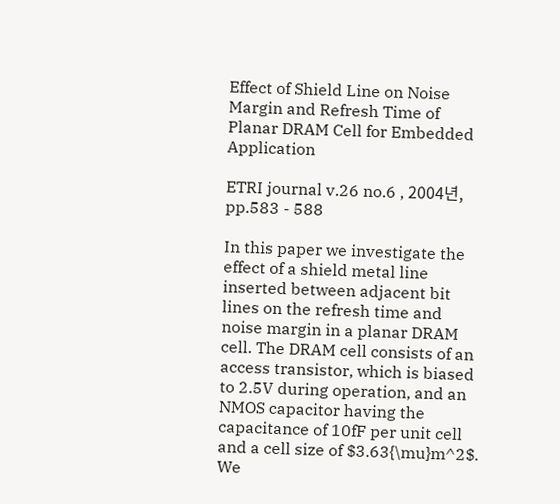Effect of Shield Line on Noise Margin and Refresh Time of Planar DRAM Cell for Embedded Application

ETRI journal v.26 no.6 , 2004년, pp.583 - 588

In this paper we investigate the effect of a shield metal line inserted between adjacent bit lines on the refresh time and noise margin in a planar DRAM cell. The DRAM cell consists of an access transistor, which is biased to 2.5V during operation, and an NMOS capacitor having the capacitance of 10fF per unit cell and a cell size of $3.63{\mu}m^2$. We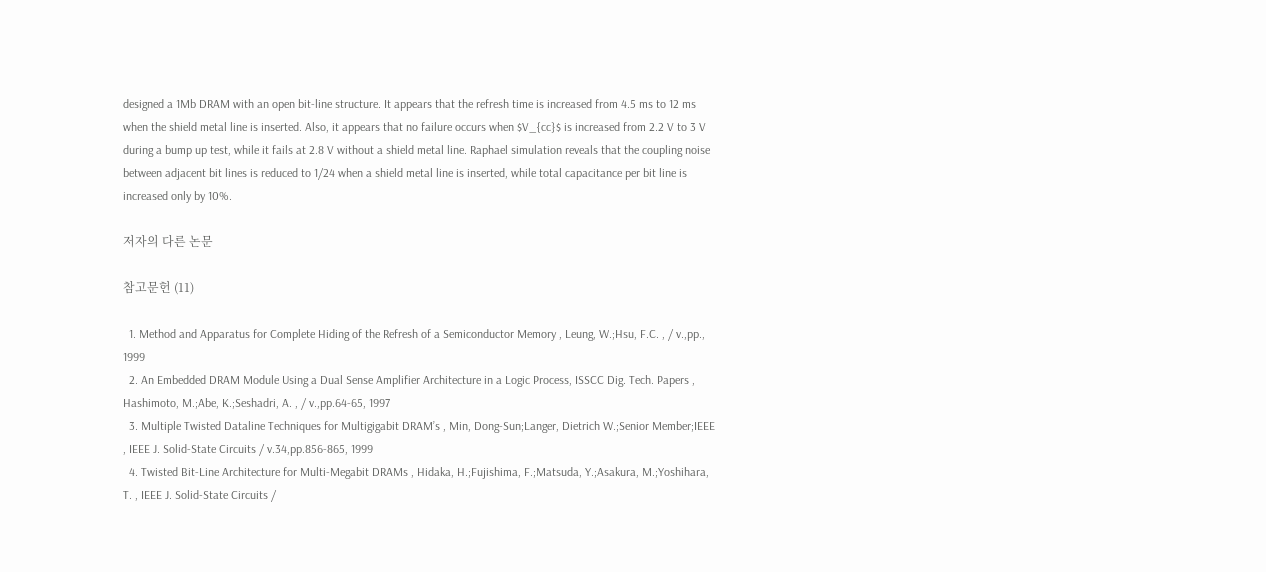designed a 1Mb DRAM with an open bit-line structure. It appears that the refresh time is increased from 4.5 ms to 12 ms when the shield metal line is inserted. Also, it appears that no failure occurs when $V_{cc}$ is increased from 2.2 V to 3 V during a bump up test, while it fails at 2.8 V without a shield metal line. Raphael simulation reveals that the coupling noise between adjacent bit lines is reduced to 1/24 when a shield metal line is inserted, while total capacitance per bit line is increased only by 10%.

저자의 다른 논문

참고문헌 (11)

  1. Method and Apparatus for Complete Hiding of the Refresh of a Semiconductor Memory , Leung, W.;Hsu, F.C. , / v.,pp., 1999
  2. An Embedded DRAM Module Using a Dual Sense Amplifier Architecture in a Logic Process, ISSCC Dig. Tech. Papers , Hashimoto, M.;Abe, K.;Seshadri, A. , / v.,pp.64-65, 1997
  3. Multiple Twisted Dataline Techniques for Multigigabit DRAM’s , Min, Dong-Sun;Langer, Dietrich W.;Senior Member;IEEE , IEEE J. Solid-State Circuits / v.34,pp.856-865, 1999
  4. Twisted Bit-Line Architecture for Multi-Megabit DRAMs , Hidaka, H.;Fujishima, F.;Matsuda, Y.;Asakura, M.;Yoshihara, T. , IEEE J. Solid-State Circuits /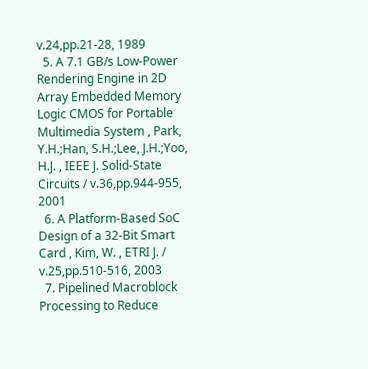v.24,pp.21-28, 1989
  5. A 7.1 GB/s Low-Power Rendering Engine in 2D Array Embedded Memory Logic CMOS for Portable Multimedia System , Park, Y.H.;Han, S.H.;Lee, J.H.;Yoo, H.J. , IEEE J. Solid-State Circuits / v.36,pp.944-955, 2001
  6. A Platform-Based SoC Design of a 32-Bit Smart Card , Kim, W. , ETRI J. / v.25,pp.510-516, 2003
  7. Pipelined Macroblock Processing to Reduce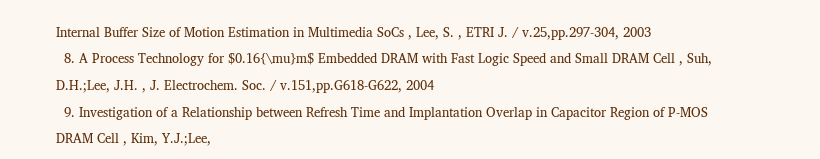Internal Buffer Size of Motion Estimation in Multimedia SoCs , Lee, S. , ETRI J. / v.25,pp.297-304, 2003
  8. A Process Technology for $0.16{\mu}m$ Embedded DRAM with Fast Logic Speed and Small DRAM Cell , Suh, D.H.;Lee, J.H. , J. Electrochem. Soc. / v.151,pp.G618-G622, 2004
  9. Investigation of a Relationship between Refresh Time and Implantation Overlap in Capacitor Region of P-MOS DRAM Cell , Kim, Y.J.;Lee,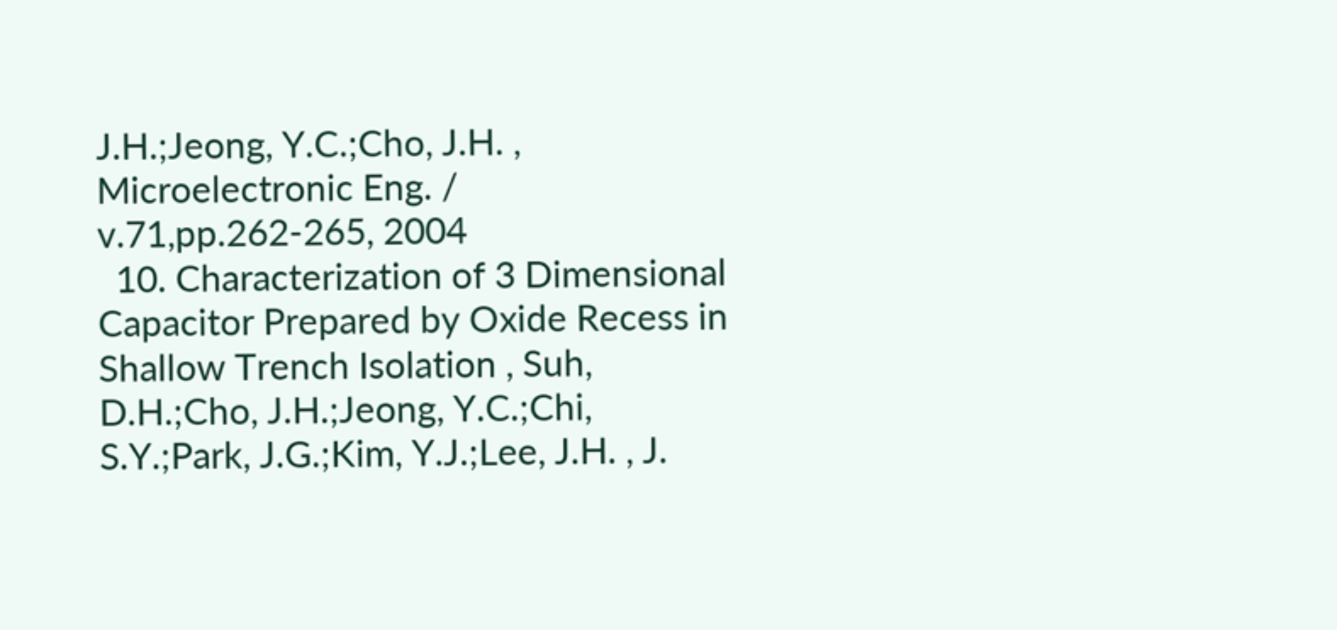J.H.;Jeong, Y.C.;Cho, J.H. , Microelectronic Eng. / v.71,pp.262-265, 2004
  10. Characterization of 3 Dimensional Capacitor Prepared by Oxide Recess in Shallow Trench Isolation , Suh, D.H.;Cho, J.H.;Jeong, Y.C.;Chi, S.Y.;Park, J.G.;Kim, Y.J.;Lee, J.H. , J.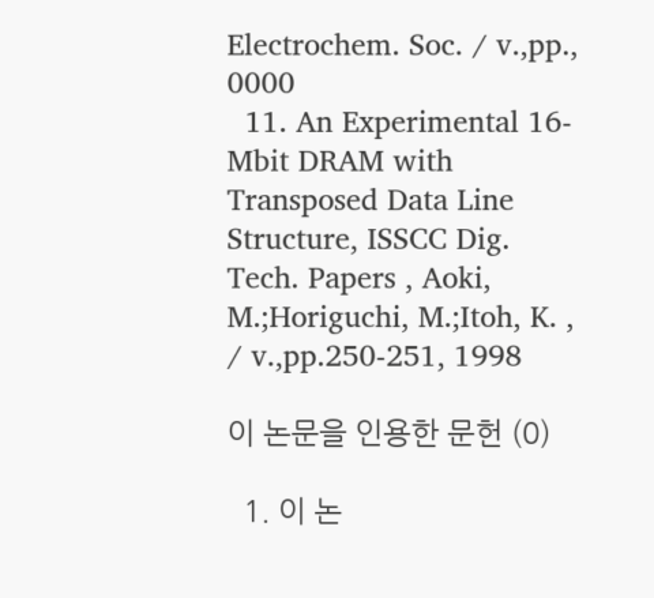Electrochem. Soc. / v.,pp., 0000
  11. An Experimental 16-Mbit DRAM with Transposed Data Line Structure, ISSCC Dig. Tech. Papers , Aoki, M.;Horiguchi, M.;Itoh, K. , / v.,pp.250-251, 1998

이 논문을 인용한 문헌 (0)

  1. 이 논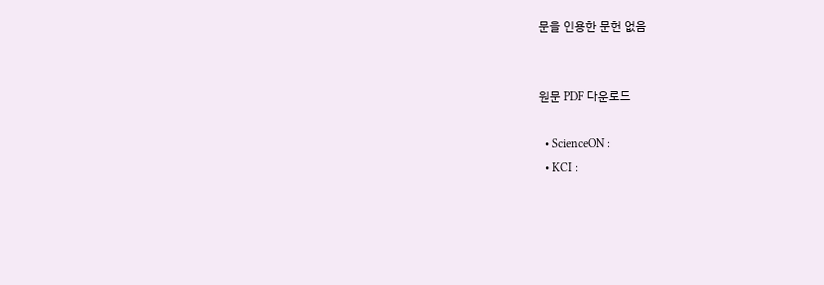문을 인용한 문헌 없음


원문 PDF 다운로드

  • ScienceON :
  • KCI :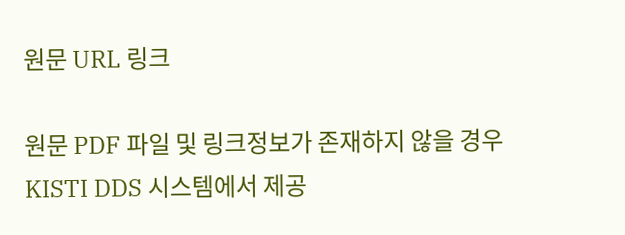원문 URL 링크

원문 PDF 파일 및 링크정보가 존재하지 않을 경우 KISTI DDS 시스템에서 제공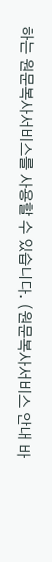하는 원문복사서비스를 사용할 수 있습니다. (원문복사서비스 안내 바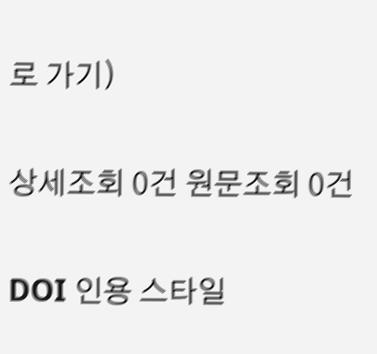로 가기)

상세조회 0건 원문조회 0건

DOI 인용 스타일